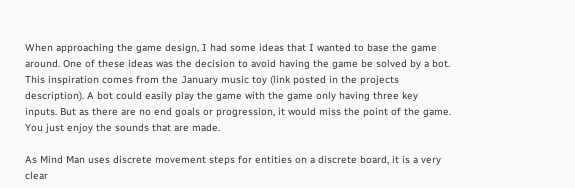When approaching the game design, I had some ideas that I wanted to base the game around. One of these ideas was the decision to avoid having the game be solved by a bot. This inspiration comes from the January music toy (link posted in the projects description). A bot could easily play the game with the game only having three key inputs. But as there are no end goals or progression, it would miss the point of the game.
You just enjoy the sounds that are made.

As Mind Man uses discrete movement steps for entities on a discrete board, it is a very clear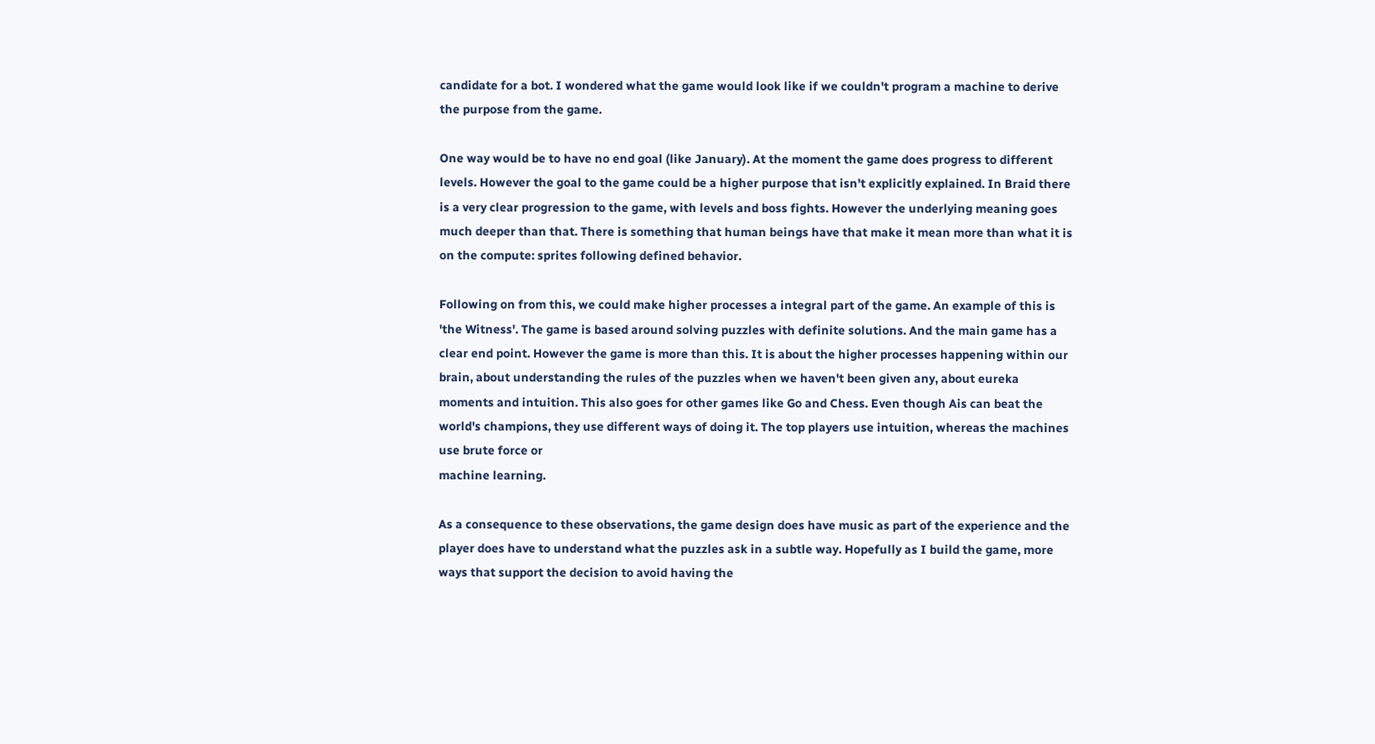candidate for a bot. I wondered what the game would look like if we couldn't program a machine to derive the purpose from the game.

One way would be to have no end goal (like January). At the moment the game does progress to different levels. However the goal to the game could be a higher purpose that isn't explicitly explained. In Braid there is a very clear progression to the game, with levels and boss fights. However the underlying meaning goes much deeper than that. There is something that human beings have that make it mean more than what it is on the compute: sprites following defined behavior.

Following on from this, we could make higher processes a integral part of the game. An example of this is 'the Witness'. The game is based around solving puzzles with definite solutions. And the main game has a clear end point. However the game is more than this. It is about the higher processes happening within our brain, about understanding the rules of the puzzles when we haven't been given any, about eureka moments and intuition. This also goes for other games like Go and Chess. Even though Ais can beat the world's champions, they use different ways of doing it. The top players use intuition, whereas the machines use brute force or
machine learning.

As a consequence to these observations, the game design does have music as part of the experience and the player does have to understand what the puzzles ask in a subtle way. Hopefully as I build the game, more ways that support the decision to avoid having the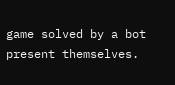game solved by a bot present themselves.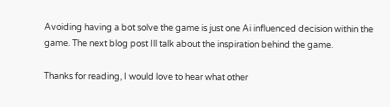Avoiding having a bot solve the game is just one Ai influenced decision within the game. The next blog post Ill talk about the inspiration behind the game.

Thanks for reading, I would love to hear what other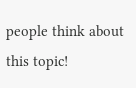people think about this topic!